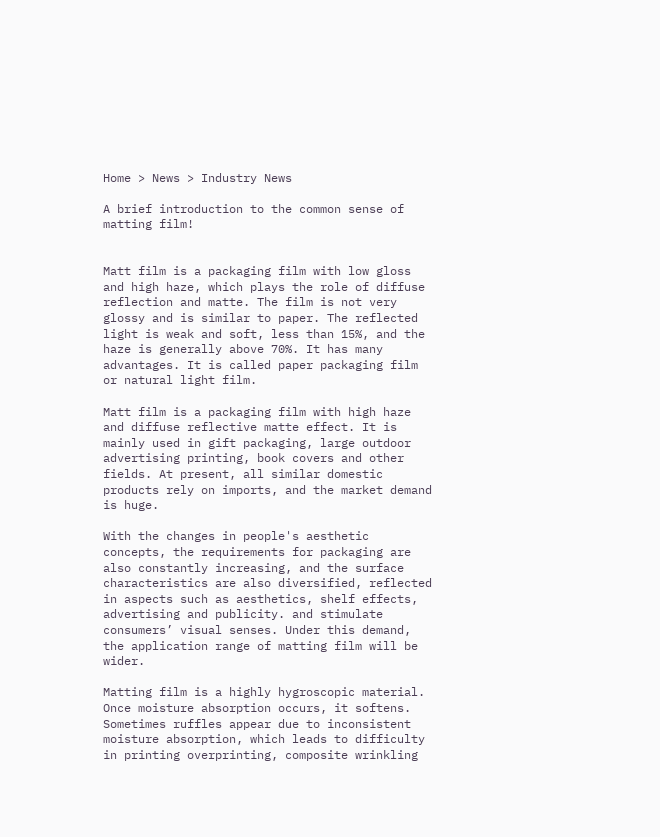Home > News > Industry News

A brief introduction to the common sense of matting film!


Matt film is a packaging film with low gloss and high haze, which plays the role of diffuse reflection and matte. The film is not very glossy and is similar to paper. The reflected light is weak and soft, less than 15%, and the haze is generally above 70%. It has many advantages. It is called paper packaging film or natural light film.

Matt film is a packaging film with high haze and diffuse reflective matte effect. It is mainly used in gift packaging, large outdoor advertising printing, book covers and other fields. At present, all similar domestic products rely on imports, and the market demand is huge.

With the changes in people's aesthetic concepts, the requirements for packaging are also constantly increasing, and the surface characteristics are also diversified, reflected in aspects such as aesthetics, shelf effects, advertising and publicity. and stimulate consumers’ visual senses. Under this demand, the application range of matting film will be wider.

Matting film is a highly hygroscopic material. Once moisture absorption occurs, it softens. Sometimes ruffles appear due to inconsistent moisture absorption, which leads to difficulty in printing overprinting, composite wrinkling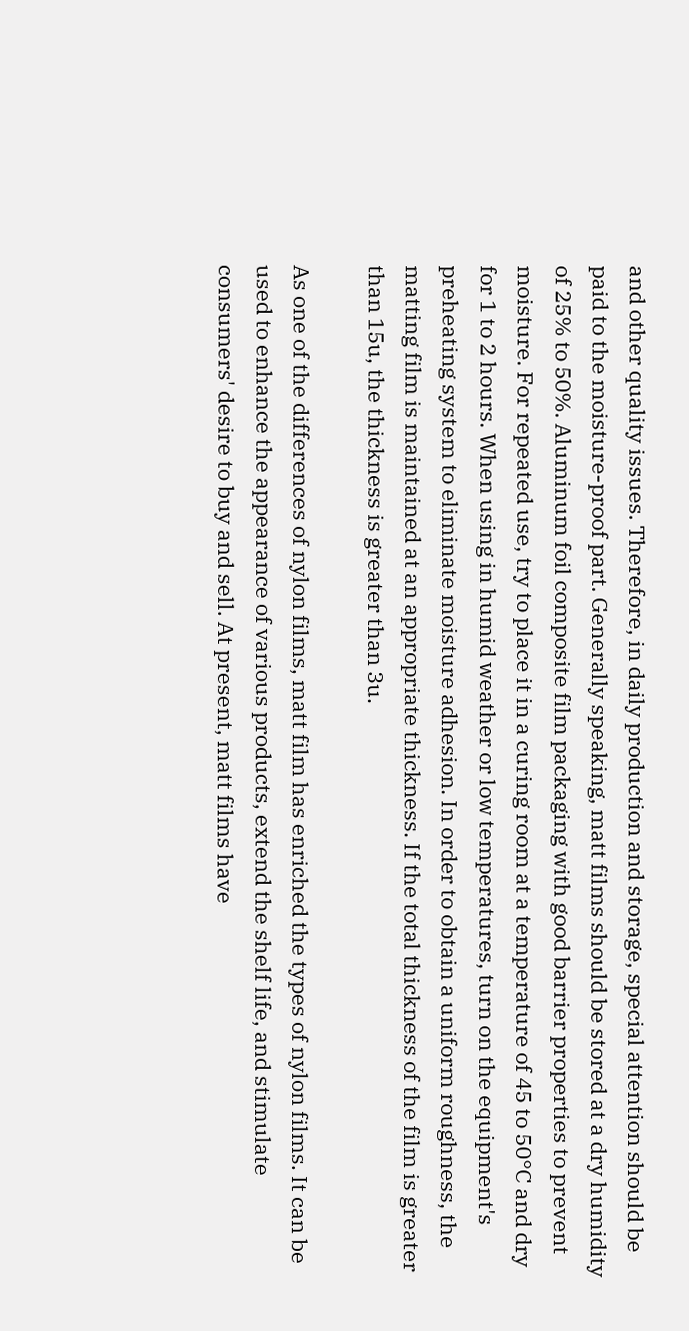and other quality issues. Therefore, in daily production and storage, special attention should be paid to the moisture-proof part. Generally speaking, matt films should be stored at a dry humidity of 25% to 50%. Aluminum foil composite film packaging with good barrier properties to prevent moisture. For repeated use, try to place it in a curing room at a temperature of 45 to 50°C and dry for 1 to 2 hours. When using in humid weather or low temperatures, turn on the equipment's preheating system to eliminate moisture adhesion. In order to obtain a uniform roughness, the matting film is maintained at an appropriate thickness. If the total thickness of the film is greater than 15u, the thickness is greater than 3u.

As one of the differences of nylon films, matt film has enriched the types of nylon films. It can be used to enhance the appearance of various products, extend the shelf life, and stimulate consumers' desire to buy and sell. At present, matt films have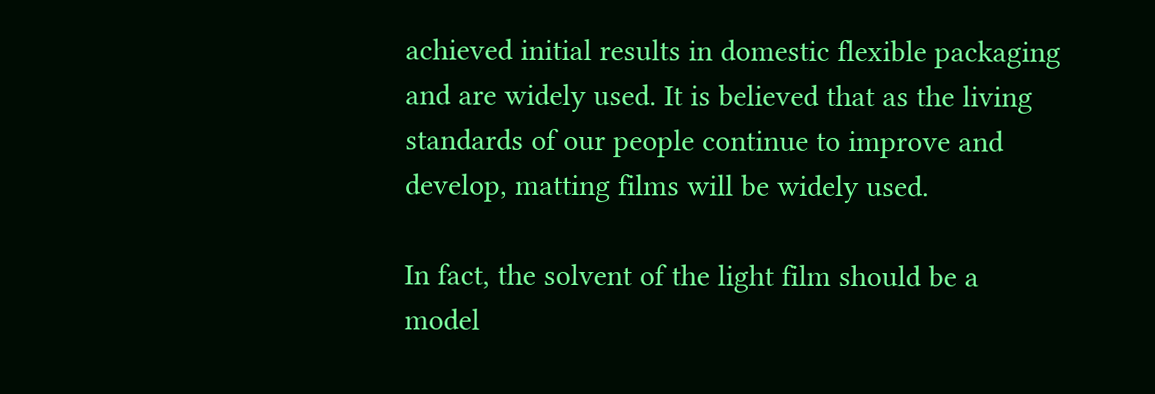achieved initial results in domestic flexible packaging and are widely used. It is believed that as the living standards of our people continue to improve and develop, matting films will be widely used.

In fact, the solvent of the light film should be a model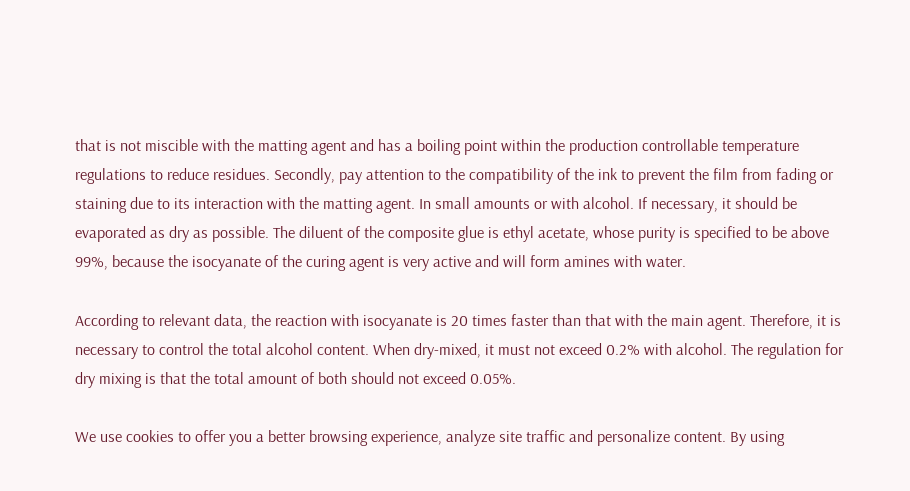that is not miscible with the matting agent and has a boiling point within the production controllable temperature regulations to reduce residues. Secondly, pay attention to the compatibility of the ink to prevent the film from fading or staining due to its interaction with the matting agent. In small amounts or with alcohol. If necessary, it should be evaporated as dry as possible. The diluent of the composite glue is ethyl acetate, whose purity is specified to be above 99%, because the isocyanate of the curing agent is very active and will form amines with water.

According to relevant data, the reaction with isocyanate is 20 times faster than that with the main agent. Therefore, it is necessary to control the total alcohol content. When dry-mixed, it must not exceed 0.2% with alcohol. The regulation for dry mixing is that the total amount of both should not exceed 0.05%.

We use cookies to offer you a better browsing experience, analyze site traffic and personalize content. By using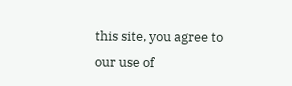this site, you agree to our use of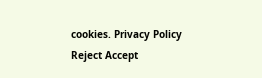cookies. Privacy Policy
Reject Accept